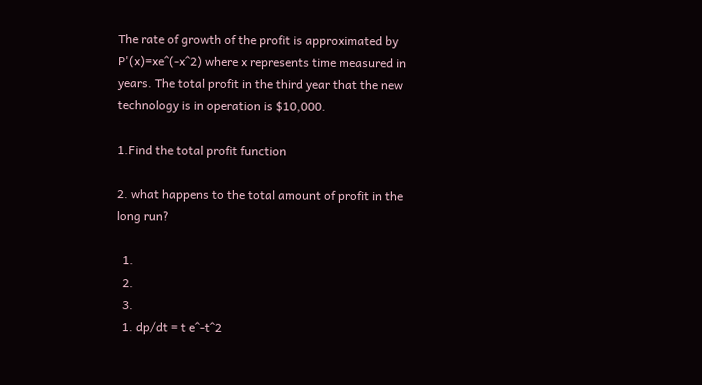The rate of growth of the profit is approximated by P'(x)=xe^(-x^2) where x represents time measured in years. The total profit in the third year that the new technology is in operation is $10,000.

1.Find the total profit function

2. what happens to the total amount of profit in the long run?

  1.
  2.
  3.
  1. dp/dt = t e^-t^2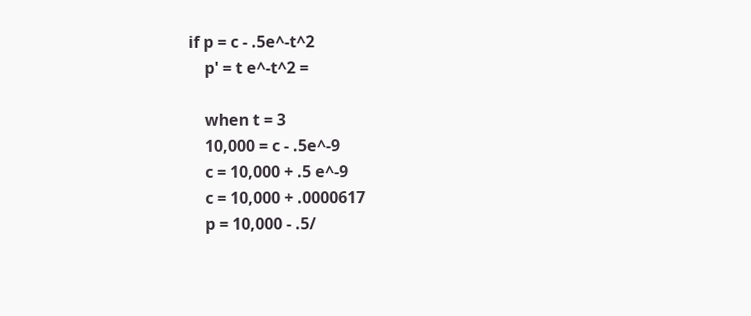if p = c - .5e^-t^2
    p' = t e^-t^2 =

    when t = 3
    10,000 = c - .5e^-9
    c = 10,000 + .5 e^-9
    c = 10,000 + .0000617
    p = 10,000 - .5/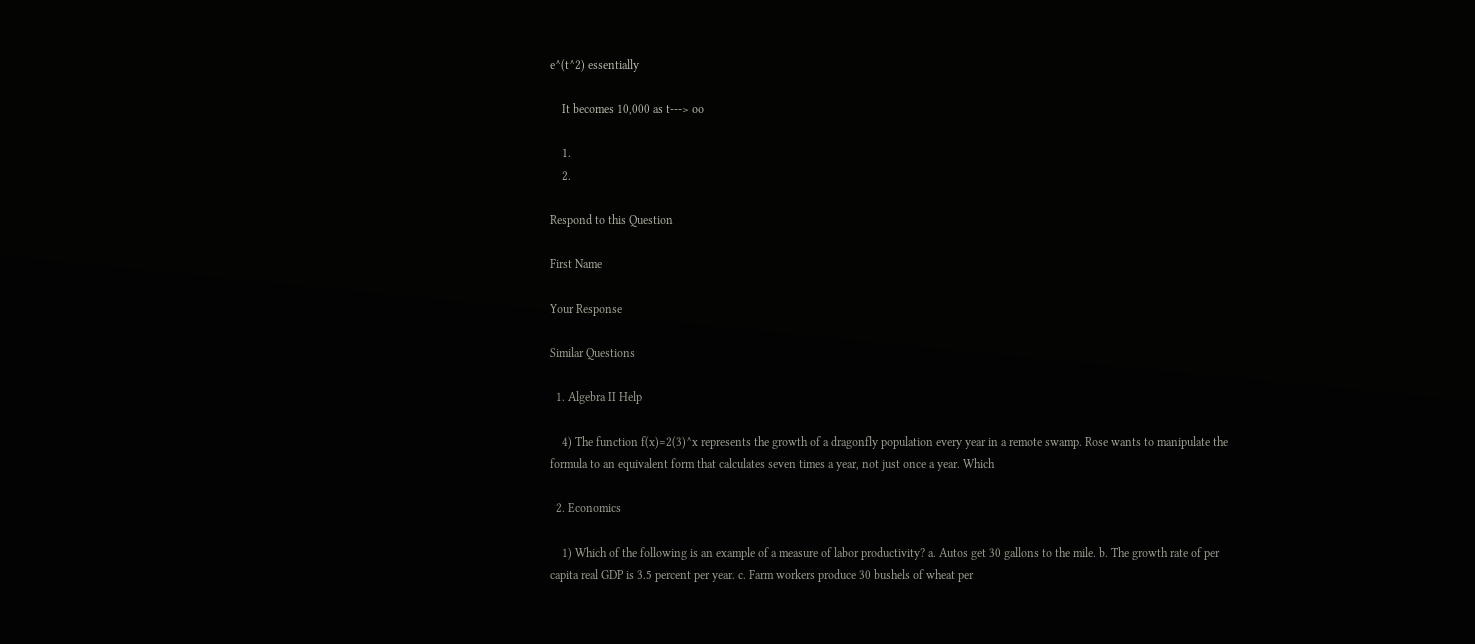e^(t^2) essentially

    It becomes 10,000 as t---> oo

    1.
    2.

Respond to this Question

First Name

Your Response

Similar Questions

  1. Algebra II Help

    4) The function f(x)=2(3)^x represents the growth of a dragonfly population every year in a remote swamp. Rose wants to manipulate the formula to an equivalent form that calculates seven times a year, not just once a year. Which

  2. Economics

    1) Which of the following is an example of a measure of labor productivity? a. Autos get 30 gallons to the mile. b. The growth rate of per capita real GDP is 3.5 percent per year. c. Farm workers produce 30 bushels of wheat per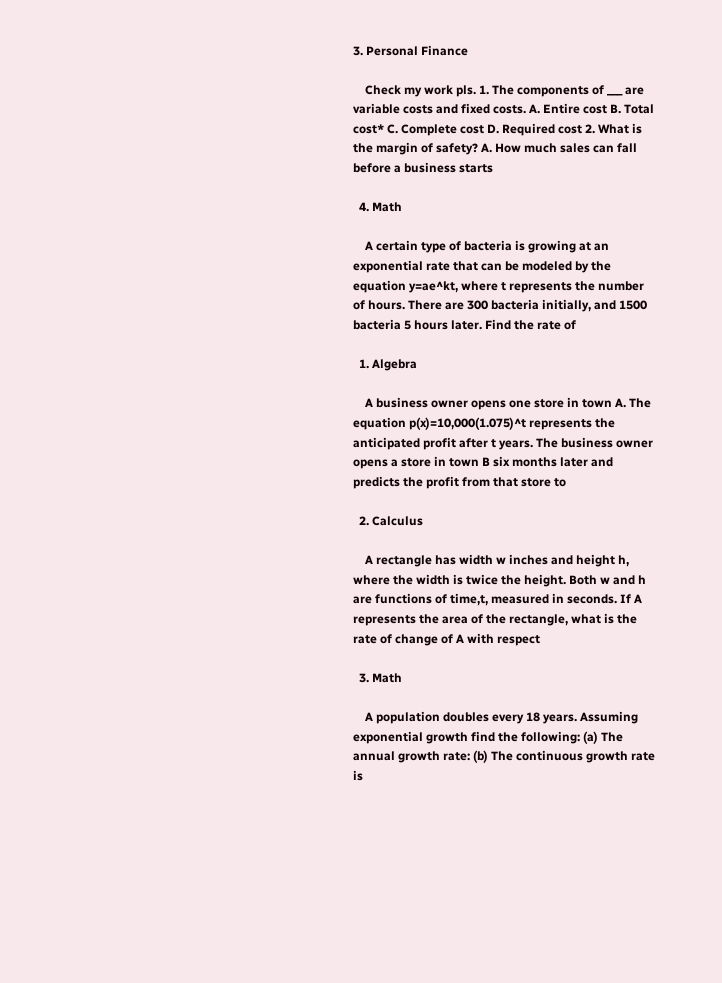3. Personal Finance

    Check my work pls. 1. The components of ___ are variable costs and fixed costs. A. Entire cost B. Total cost* C. Complete cost D. Required cost 2. What is the margin of safety? A. How much sales can fall before a business starts

  4. Math

    A certain type of bacteria is growing at an exponential rate that can be modeled by the equation y=ae^kt, where t represents the number of hours. There are 300 bacteria initially, and 1500 bacteria 5 hours later. Find the rate of

  1. Algebra

    A business owner opens one store in town A. The equation p(x)=10,000(1.075)^t represents the anticipated profit after t years. The business owner opens a store in town B six months later and predicts the profit from that store to

  2. Calculus

    A rectangle has width w inches and height h, where the width is twice the height. Both w and h are functions of time,t, measured in seconds. If A represents the area of the rectangle, what is the rate of change of A with respect

  3. Math

    A population doubles every 18 years. Assuming exponential growth find the following: (a) The annual growth rate: (b) The continuous growth rate is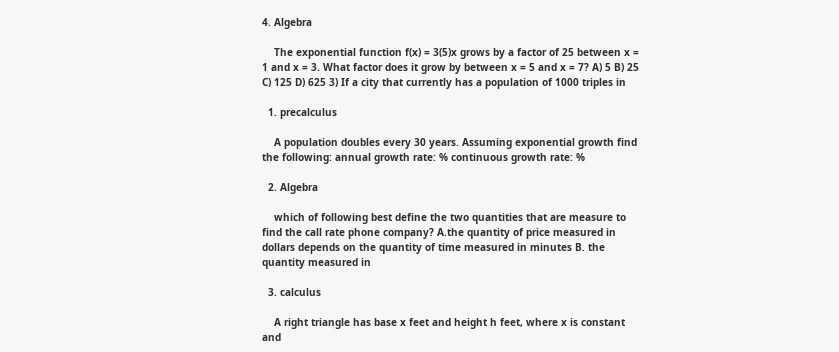4. Algebra

    The exponential function f(x) = 3(5)x grows by a factor of 25 between x = 1 and x = 3. What factor does it grow by between x = 5 and x = 7? A) 5 B) 25 C) 125 D) 625 3) If a city that currently has a population of 1000 triples in

  1. precalculus

    A population doubles every 30 years. Assuming exponential growth find the following: annual growth rate: % continuous growth rate: %

  2. Algebra

    which of following best define the two quantities that are measure to find the call rate phone company? A.the quantity of price measured in dollars depends on the quantity of time measured in minutes B. the quantity measured in

  3. calculus

    A right triangle has base x feet and height h feet, where x is constant and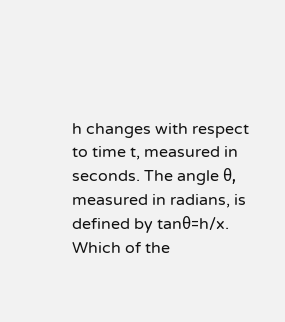h changes with respect to time t, measured in seconds. The angle θ, measured in radians, is defined by tanθ=h/x. Which of the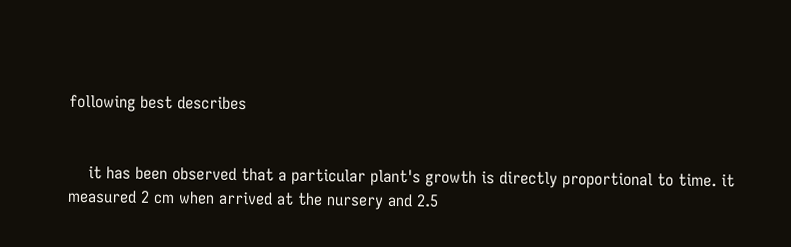following best describes


    it has been observed that a particular plant's growth is directly proportional to time. it measured 2 cm when arrived at the nursery and 2.5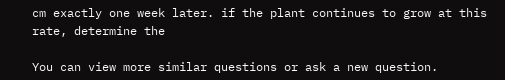cm exactly one week later. if the plant continues to grow at this rate, determine the

You can view more similar questions or ask a new question.